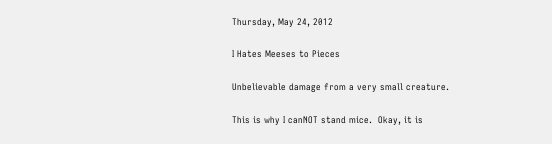Thursday, May 24, 2012

I Hates Meeses to Pieces

Unbelievable damage from a very small creature.

This is why I canNOT stand mice.  Okay, it is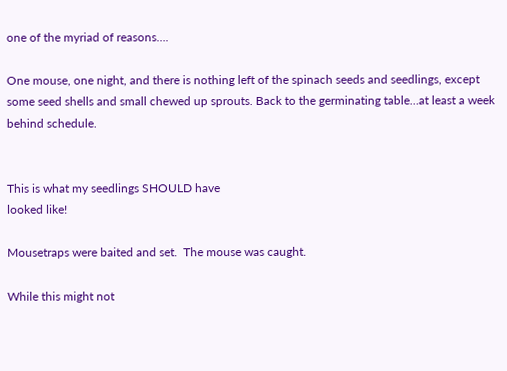one of the myriad of reasons….

One mouse, one night, and there is nothing left of the spinach seeds and seedlings, except some seed shells and small chewed up sprouts. Back to the germinating table…at least a week behind schedule.


This is what my seedlings SHOULD have
looked like!

Mousetraps were baited and set.  The mouse was caught.

While this might not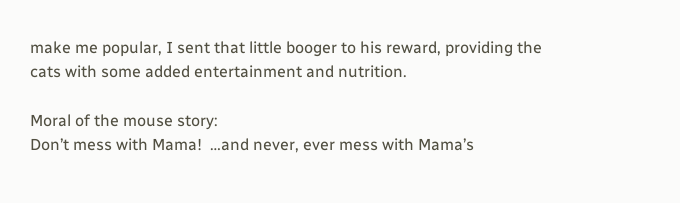make me popular, I sent that little booger to his reward, providing the cats with some added entertainment and nutrition.

Moral of the mouse story:
Don’t mess with Mama!  …and never, ever mess with Mama’s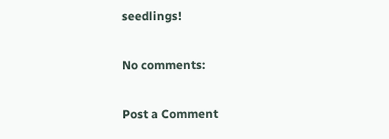seedlings!

No comments:

Post a Comment